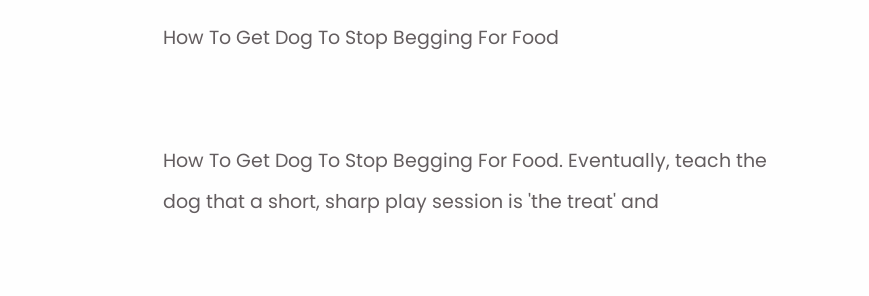How To Get Dog To Stop Begging For Food


How To Get Dog To Stop Begging For Food. Eventually, teach the dog that a short, sharp play session is 'the treat' and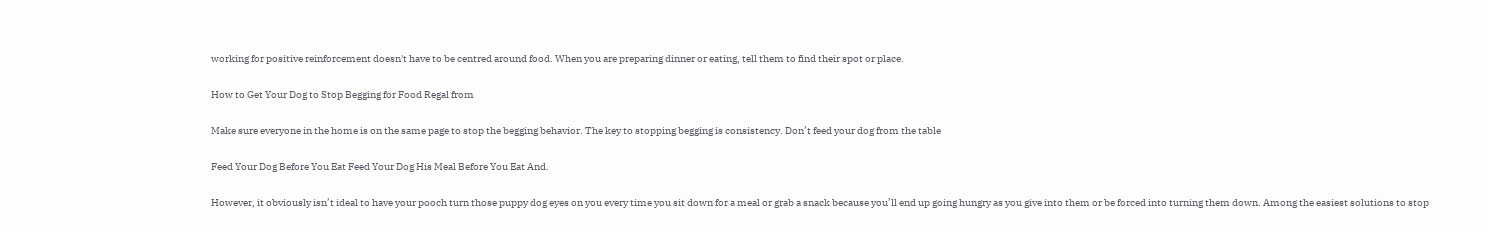working for positive reinforcement doesn't have to be centred around food. When you are preparing dinner or eating, tell them to find their spot or place.

How to Get Your Dog to Stop Begging for Food Regal from

Make sure everyone in the home is on the same page to stop the begging behavior. The key to stopping begging is consistency. Don’t feed your dog from the table

Feed Your Dog Before You Eat Feed Your Dog His Meal Before You Eat And.

However, it obviously isn’t ideal to have your pooch turn those puppy dog eyes on you every time you sit down for a meal or grab a snack because you’ll end up going hungry as you give into them or be forced into turning them down. Among the easiest solutions to stop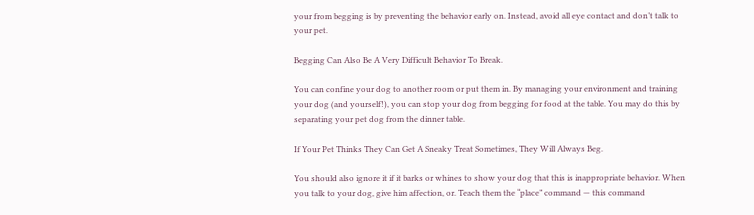your from begging is by preventing the behavior early on. Instead, avoid all eye contact and don’t talk to your pet.

Begging Can Also Be A Very Difficult Behavior To Break.

You can confine your dog to another room or put them in. By managing your environment and training your dog (and yourself!), you can stop your dog from begging for food at the table. You may do this by separating your pet dog from the dinner table.

If Your Pet Thinks They Can Get A Sneaky Treat Sometimes, They Will Always Beg.

You should also ignore it if it barks or whines to show your dog that this is inappropriate behavior. When you talk to your dog, give him affection, or. Teach them the “place” command — this command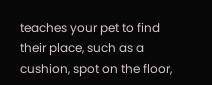teaches your pet to find their place, such as a cushion, spot on the floor,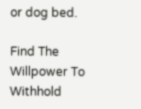or dog bed.

Find The Willpower To Withhold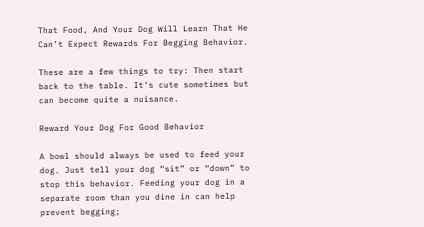That Food, And Your Dog Will Learn That He Can’t Expect Rewards For Begging Behavior.

These are a few things to try: Then start back to the table. It’s cute sometimes but can become quite a nuisance.

Reward Your Dog For Good Behavior

A bowl should always be used to feed your dog. Just tell your dog “sit” or “down” to stop this behavior. Feeding your dog in a separate room than you dine in can help prevent begging;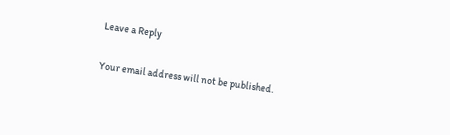Leave a Reply

Your email address will not be published.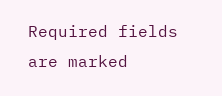Required fields are marked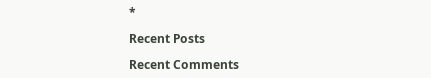*

Recent Posts

Recent Comments